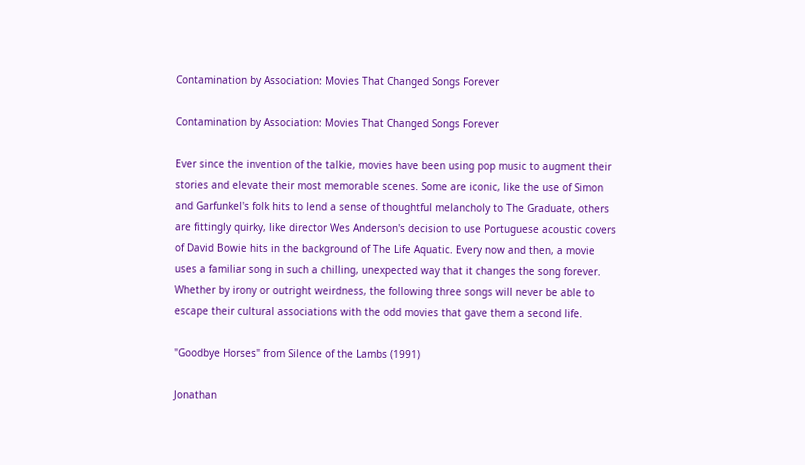Contamination by Association: Movies That Changed Songs Forever

Contamination by Association: Movies That Changed Songs Forever

Ever since the invention of the talkie, movies have been using pop music to augment their stories and elevate their most memorable scenes. Some are iconic, like the use of Simon and Garfunkel's folk hits to lend a sense of thoughtful melancholy to The Graduate, others are fittingly quirky, like director Wes Anderson's decision to use Portuguese acoustic covers of David Bowie hits in the background of The Life Aquatic. Every now and then, a movie uses a familiar song in such a chilling, unexpected way that it changes the song forever. Whether by irony or outright weirdness, the following three songs will never be able to escape their cultural associations with the odd movies that gave them a second life.

"Goodbye Horses" from Silence of the Lambs (1991)

Jonathan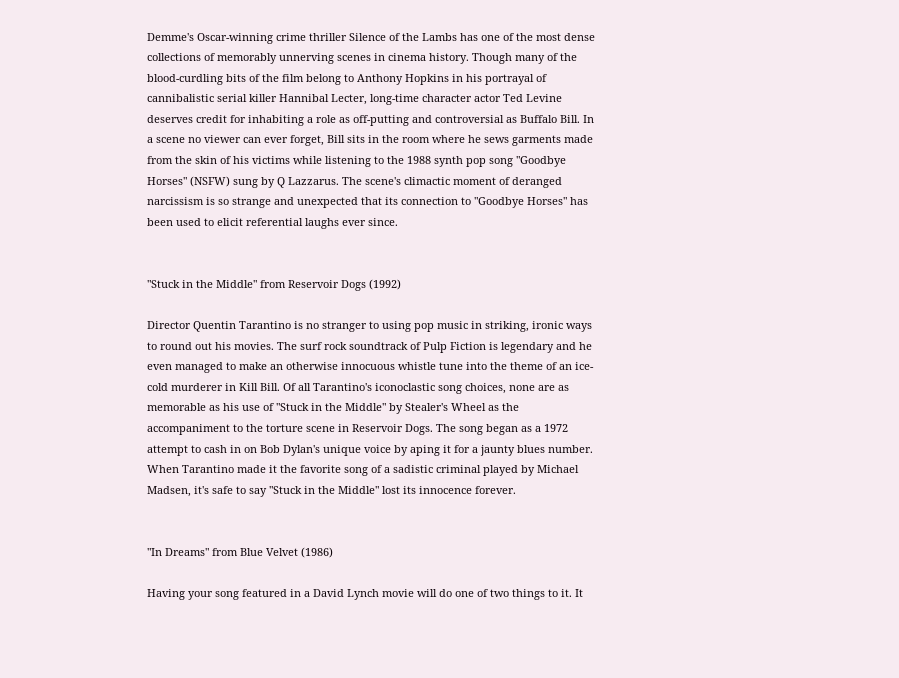Demme's Oscar-winning crime thriller Silence of the Lambs has one of the most dense collections of memorably unnerving scenes in cinema history. Though many of the blood-curdling bits of the film belong to Anthony Hopkins in his portrayal of cannibalistic serial killer Hannibal Lecter, long-time character actor Ted Levine deserves credit for inhabiting a role as off-putting and controversial as Buffalo Bill. In a scene no viewer can ever forget, Bill sits in the room where he sews garments made from the skin of his victims while listening to the 1988 synth pop song "Goodbye Horses" (NSFW) sung by Q Lazzarus. The scene's climactic moment of deranged narcissism is so strange and unexpected that its connection to "Goodbye Horses" has been used to elicit referential laughs ever since.


"Stuck in the Middle" from Reservoir Dogs (1992)

Director Quentin Tarantino is no stranger to using pop music in striking, ironic ways to round out his movies. The surf rock soundtrack of Pulp Fiction is legendary and he even managed to make an otherwise innocuous whistle tune into the theme of an ice-cold murderer in Kill Bill. Of all Tarantino's iconoclastic song choices, none are as memorable as his use of "Stuck in the Middle" by Stealer's Wheel as the accompaniment to the torture scene in Reservoir Dogs. The song began as a 1972 attempt to cash in on Bob Dylan's unique voice by aping it for a jaunty blues number. When Tarantino made it the favorite song of a sadistic criminal played by Michael Madsen, it's safe to say "Stuck in the Middle" lost its innocence forever.


"In Dreams" from Blue Velvet (1986)

Having your song featured in a David Lynch movie will do one of two things to it. It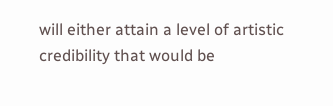will either attain a level of artistic credibility that would be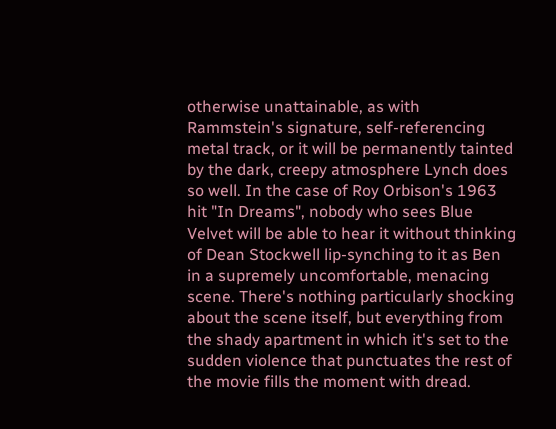otherwise unattainable, as with Rammstein's signature, self-referencing metal track, or it will be permanently tainted by the dark, creepy atmosphere Lynch does so well. In the case of Roy Orbison's 1963 hit "In Dreams", nobody who sees Blue Velvet will be able to hear it without thinking of Dean Stockwell lip-synching to it as Ben in a supremely uncomfortable, menacing scene. There's nothing particularly shocking about the scene itself, but everything from the shady apartment in which it's set to the sudden violence that punctuates the rest of the movie fills the moment with dread.